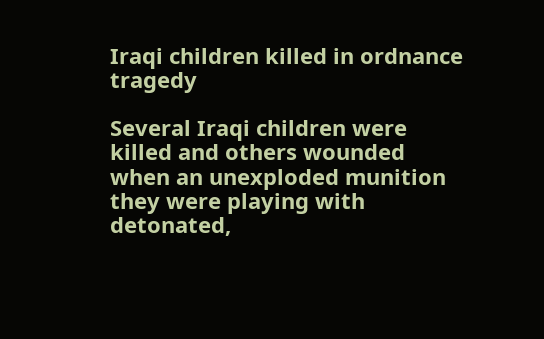Iraqi children killed in ordnance tragedy

Several Iraqi children were killed and others wounded when an unexploded munition they were playing with detonated,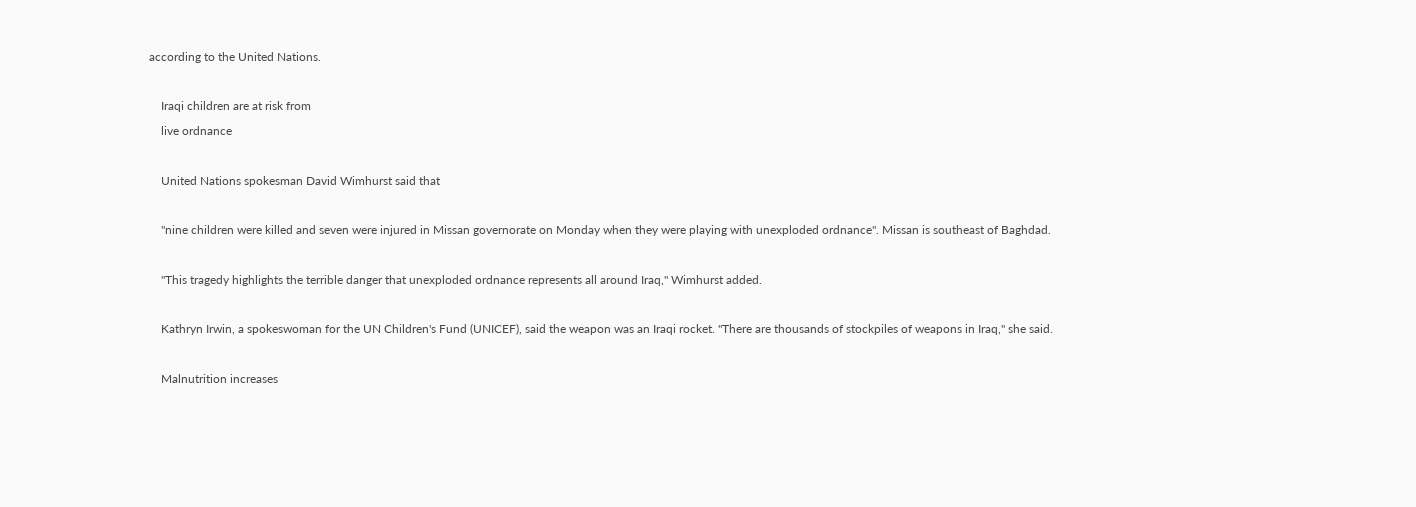according to the United Nations.

    Iraqi children are at risk from
    live ordnance

    United Nations spokesman David Wimhurst said that

    "nine children were killed and seven were injured in Missan governorate on Monday when they were playing with unexploded ordnance". Missan is southeast of Baghdad.

    "This tragedy highlights the terrible danger that unexploded ordnance represents all around Iraq," Wimhurst added.

    Kathryn Irwin, a spokeswoman for the UN Children's Fund (UNICEF), said the weapon was an Iraqi rocket. "There are thousands of stockpiles of weapons in Iraq," she said.

    Malnutrition increases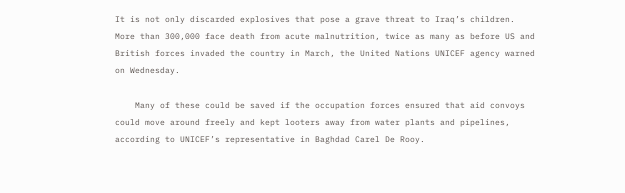It is not only discarded explosives that pose a grave threat to Iraq’s children. More than 300,000 face death from acute malnutrition, twice as many as before US and British forces invaded the country in March, the United Nations UNICEF agency warned on Wednesday.

    Many of these could be saved if the occupation forces ensured that aid convoys could move around freely and kept looters away from water plants and pipelines, according to UNICEF’s representative in Baghdad Carel De Rooy.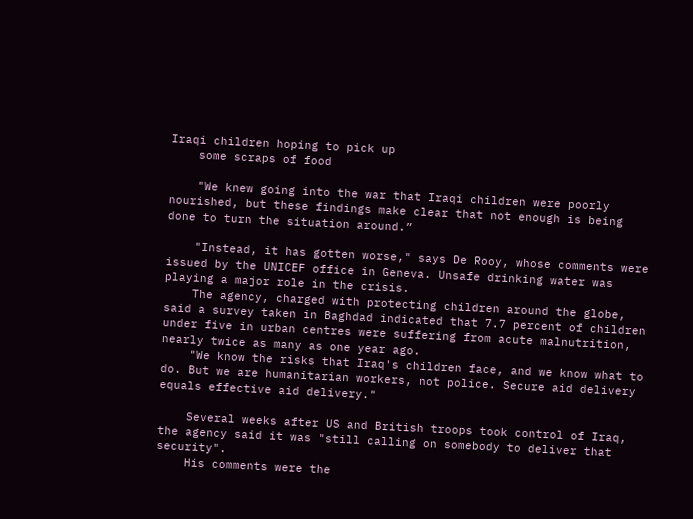Iraqi children hoping to pick up
    some scraps of food

    "We knew going into the war that Iraqi children were poorly nourished, but these findings make clear that not enough is being done to turn the situation around.”

    "Instead, it has gotten worse," says De Rooy, whose comments were issued by the UNICEF office in Geneva. Unsafe drinking water was playing a major role in the crisis.
    The agency, charged with protecting children around the globe, said a survey taken in Baghdad indicated that 7.7 percent of children under five in urban centres were suffering from acute malnutrition, nearly twice as many as one year ago.
    "We know the risks that Iraq's children face, and we know what to do. But we are humanitarian workers, not police. Secure aid delivery equals effective aid delivery."

    Several weeks after US and British troops took control of Iraq, the agency said it was "still calling on somebody to deliver that security".
    His comments were the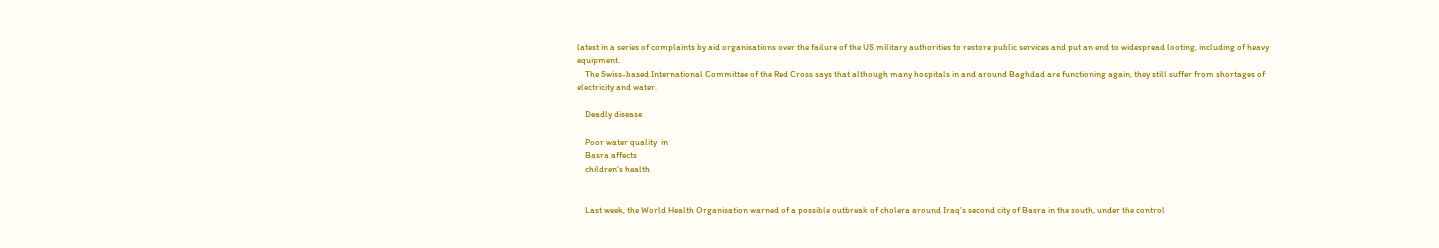latest in a series of complaints by aid organisations over the failure of the US military authorities to restore public services and put an end to widespread looting, including of heavy equipment.
    The Swiss-based International Committee of the Red Cross says that although many hospitals in and around Baghdad are functioning again, they still suffer from shortages of electricity and water.

    Deadly disease

    Poor water quality  in
    Basra affects
    children's health


    Last week, the World Health Organisation warned of a possible outbreak of cholera around Iraq's second city of Basra in the south, under the control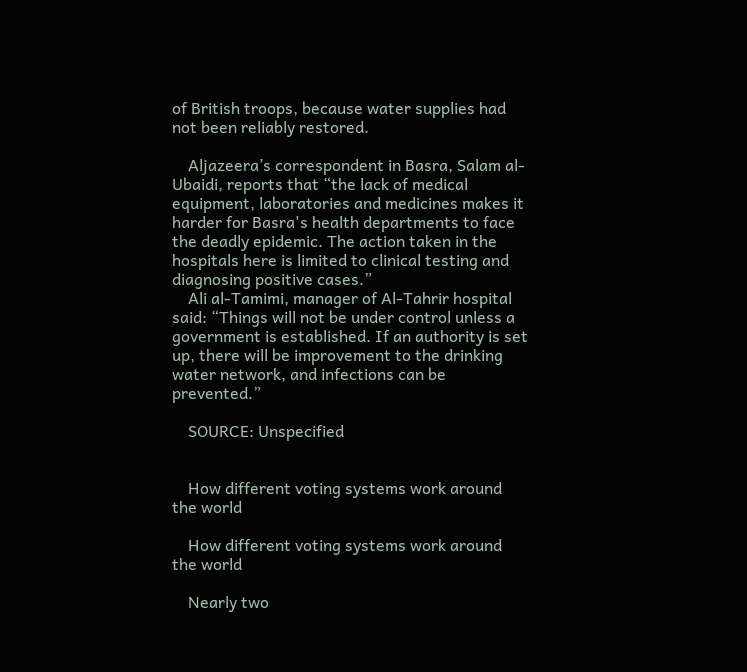of British troops, because water supplies had not been reliably restored.

    Aljazeera’s correspondent in Basra, Salam al-Ubaidi, reports that “the lack of medical equipment, laboratories and medicines makes it harder for Basra's health departments to face the deadly epidemic. The action taken in the hospitals here is limited to clinical testing and diagnosing positive cases.”
    Ali al-Tamimi, manager of Al-Tahrir hospital said: “Things will not be under control unless a government is established. If an authority is set up, there will be improvement to the drinking water network, and infections can be prevented.”

    SOURCE: Unspecified


    How different voting systems work around the world

    How different voting systems work around the world

    Nearly two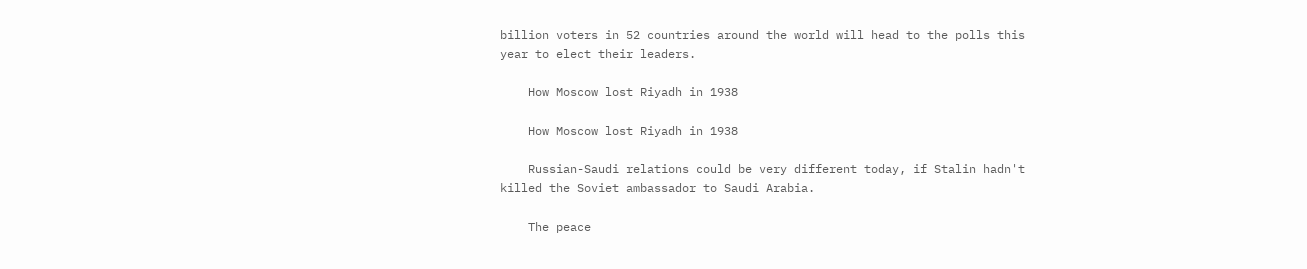billion voters in 52 countries around the world will head to the polls this year to elect their leaders.

    How Moscow lost Riyadh in 1938

    How Moscow lost Riyadh in 1938

    Russian-Saudi relations could be very different today, if Stalin hadn't killed the Soviet ambassador to Saudi Arabia.

    The peace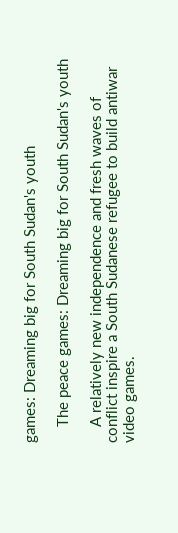games: Dreaming big for South Sudan's youth

    The peace games: Dreaming big for South Sudan's youth

    A relatively new independence and fresh waves of conflict inspire a South Sudanese refugee to build antiwar video games.